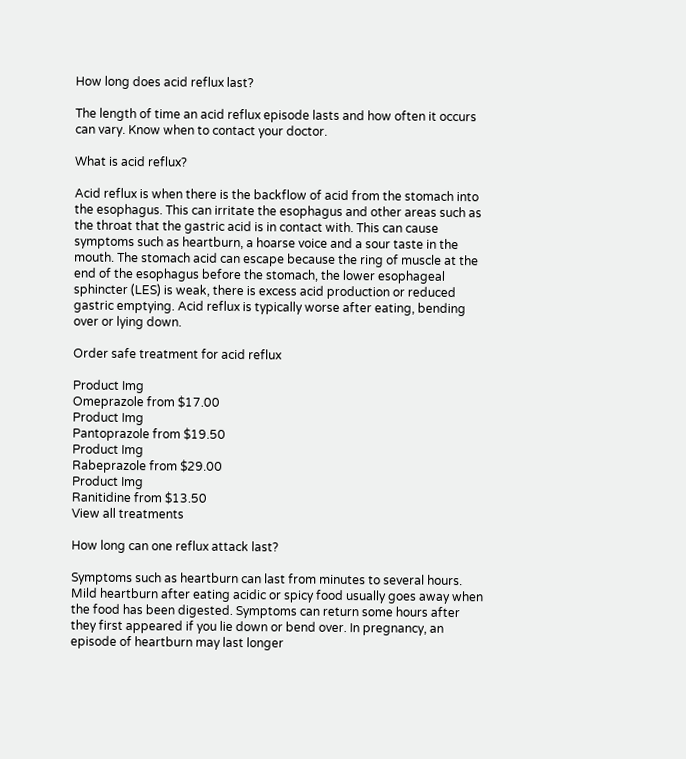How long does acid reflux last?

The length of time an acid reflux episode lasts and how often it occurs can vary. Know when to contact your doctor.

What is acid reflux?

Acid reflux is when there is the backflow of acid from the stomach into the esophagus. This can irritate the esophagus and other areas such as the throat that the gastric acid is in contact with. This can cause symptoms such as heartburn, a hoarse voice and a sour taste in the mouth. The stomach acid can escape because the ring of muscle at the end of the esophagus before the stomach, the lower esophageal sphincter (LES) is weak, there is excess acid production or reduced gastric emptying. Acid reflux is typically worse after eating, bending over or lying down.

Order safe treatment for acid reflux

Product Img
Omeprazole from $17.00
Product Img
Pantoprazole from $19.50
Product Img
Rabeprazole from $29.00
Product Img
Ranitidine from $13.50
View all treatments

How long can one reflux attack last?

Symptoms such as heartburn can last from minutes to several hours. Mild heartburn after eating acidic or spicy food usually goes away when the food has been digested. Symptoms can return some hours after they first appeared if you lie down or bend over. In pregnancy, an episode of heartburn may last longer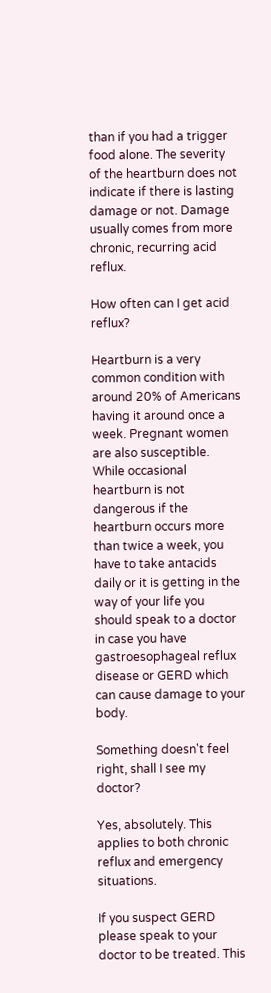than if you had a trigger food alone. The severity of the heartburn does not indicate if there is lasting damage or not. Damage usually comes from more chronic, recurring acid reflux.

How often can I get acid reflux?

Heartburn is a very common condition with around 20% of Americans having it around once a week. Pregnant women are also susceptible. While occasional heartburn is not dangerous if the heartburn occurs more than twice a week, you have to take antacids daily or it is getting in the way of your life you should speak to a doctor in case you have gastroesophageal reflux disease or GERD which can cause damage to your body.

Something doesn't feel right, shall I see my doctor?

Yes, absolutely. This applies to both chronic reflux and emergency situations.

If you suspect GERD please speak to your doctor to be treated. This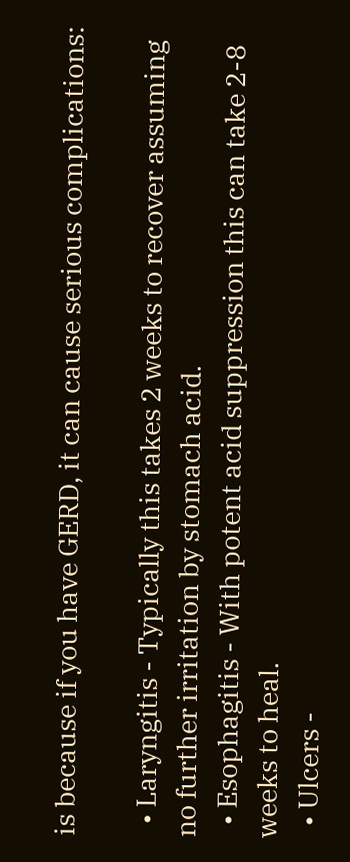is because if you have GERD, it can cause serious complications:

  • Laryngitis - Typically this takes 2 weeks to recover assuming no further irritation by stomach acid.
  • Esophagitis - With potent acid suppression this can take 2-8 weeks to heal.
  • Ulcers -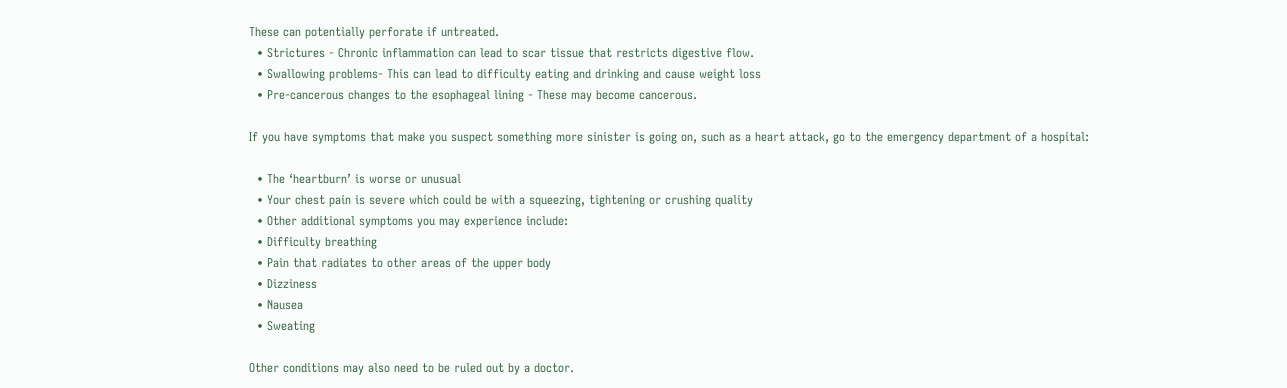These can potentially perforate if untreated.
  • Strictures - Chronic inflammation can lead to scar tissue that restricts digestive flow.
  • Swallowing problems- This can lead to difficulty eating and drinking and cause weight loss
  • Pre-cancerous changes to the esophageal lining - These may become cancerous.

If you have symptoms that make you suspect something more sinister is going on, such as a heart attack, go to the emergency department of a hospital:

  • The ‘heartburn’ is worse or unusual
  • Your chest pain is severe which could be with a squeezing, tightening or crushing quality
  • Other additional symptoms you may experience include:
  • Difficulty breathing
  • Pain that radiates to other areas of the upper body
  • Dizziness
  • Nausea
  • Sweating

Other conditions may also need to be ruled out by a doctor.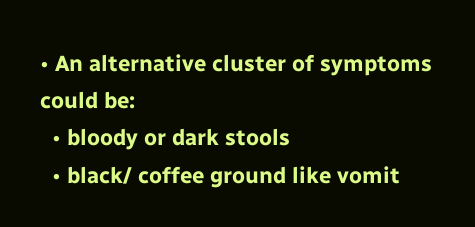• An alternative cluster of symptoms could be:
  • bloody or dark stools
  • black/ coffee ground like vomit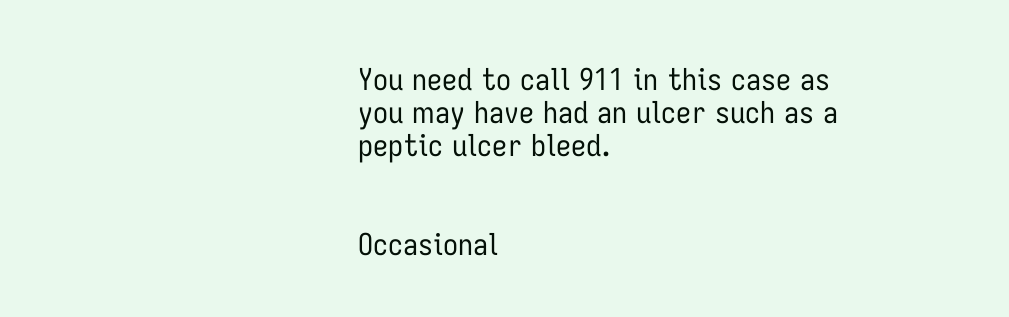You need to call 911 in this case as you may have had an ulcer such as a peptic ulcer bleed.


Occasional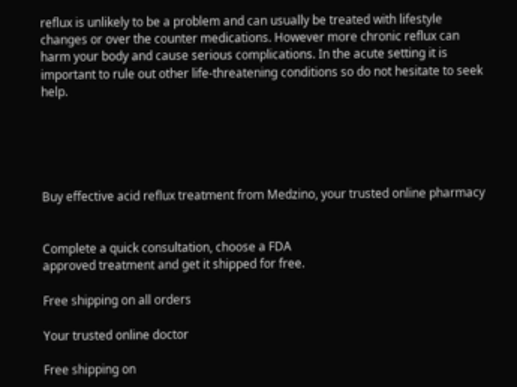reflux is unlikely to be a problem and can usually be treated with lifestyle changes or over the counter medications. However more chronic reflux can harm your body and cause serious complications. In the acute setting it is important to rule out other life-threatening conditions so do not hesitate to seek help.





Buy effective acid reflux treatment from Medzino, your trusted online pharmacy


Complete a quick consultation, choose a FDA
approved treatment and get it shipped for free.

Free shipping on all orders

Your trusted online doctor

Free shipping on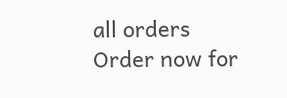all orders
Order now for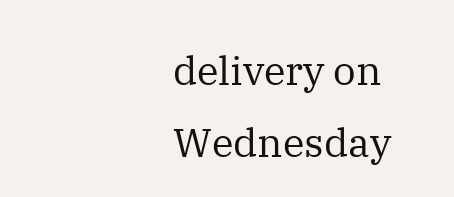delivery on Wednesday